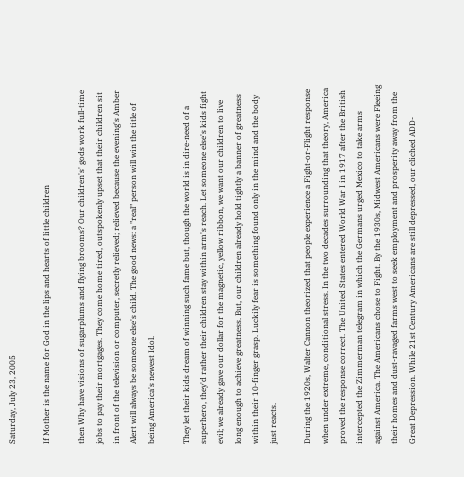Saturday, July 23, 2005

If Mother is the name for God in the lips and hearts of little children

then Why have visions of sugarplums and flying brooms? Our children's' gods work full-time jobs to pay their mortgages. They come home tired, outspokenly upset that their children sit in front of the television or computer, secretly relieved; relieved because the evening's Amber Alert will always be someone else's child. The good news: a "real" person will win the title of being America's newest Idol.

They let their kids dream of winning such fame but, though the world is in dire-need of a superhero, they'd rather their children stay within arm's reach. Let someone else's kids fight evil; we already gave our dollar for the magnetic, yellow ribbon, we want our children to live long enough to achieve greatness. But, our children already hold tightly a banner of greatness within their 10-finger grasp. Luckily fear is something found only in the mind and the body just reacts.

During the 1920s, Walter Cannon theorized that people experience a Fight-or-Flight response when under extreme, conditional stress. In the two decades surrounding that theory, America proved the response correct. The United States entered World War I in 1917 after the British intercepted the Zimmerman telegram in which the Germans urged Mexico to take arms against America. The Americans chose to Fight. By the 1930s, Midwest Americans were Fleeing their homes and dust-ravaged farms west to seek employment and prosperity away from the Great Depression. While 21st Century Americans are still depressed, our cliched ADD-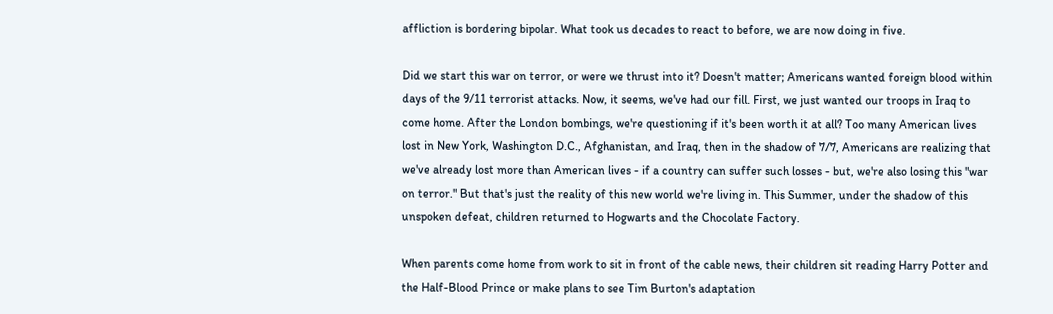affliction is bordering bipolar. What took us decades to react to before, we are now doing in five.

Did we start this war on terror, or were we thrust into it? Doesn't matter; Americans wanted foreign blood within days of the 9/11 terrorist attacks. Now, it seems, we've had our fill. First, we just wanted our troops in Iraq to come home. After the London bombings, we're questioning if it's been worth it at all? Too many American lives lost in New York, Washington D.C., Afghanistan, and Iraq, then in the shadow of 7/7, Americans are realizing that we've already lost more than American lives - if a country can suffer such losses - but, we're also losing this "war on terror." But that's just the reality of this new world we're living in. This Summer, under the shadow of this unspoken defeat, children returned to Hogwarts and the Chocolate Factory.

When parents come home from work to sit in front of the cable news, their children sit reading Harry Potter and the Half-Blood Prince or make plans to see Tim Burton's adaptation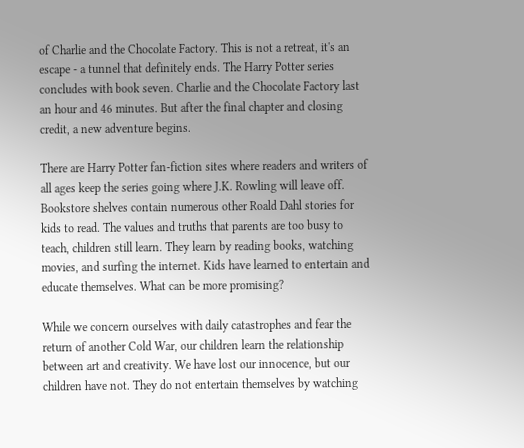of Charlie and the Chocolate Factory. This is not a retreat, it's an escape - a tunnel that definitely ends. The Harry Potter series concludes with book seven. Charlie and the Chocolate Factory last an hour and 46 minutes. But after the final chapter and closing credit, a new adventure begins.

There are Harry Potter fan-fiction sites where readers and writers of all ages keep the series going where J.K. Rowling will leave off. Bookstore shelves contain numerous other Roald Dahl stories for kids to read. The values and truths that parents are too busy to teach, children still learn. They learn by reading books, watching movies, and surfing the internet. Kids have learned to entertain and educate themselves. What can be more promising?

While we concern ourselves with daily catastrophes and fear the return of another Cold War, our children learn the relationship between art and creativity. We have lost our innocence, but our children have not. They do not entertain themselves by watching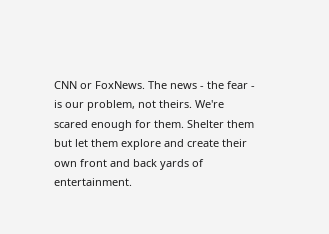CNN or FoxNews. The news - the fear - is our problem, not theirs. We're scared enough for them. Shelter them but let them explore and create their own front and back yards of entertainment.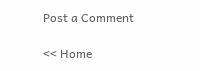Post a Comment

<< Home